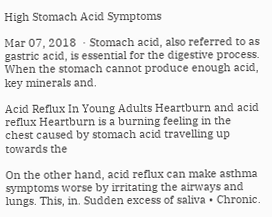High Stomach Acid Symptoms

Mar 07, 2018  · Stomach acid, also referred to as gastric acid, is essential for the digestive process. When the stomach cannot produce enough acid, key minerals and.

Acid Reflux In Young Adults Heartburn and acid reflux Heartburn is a burning feeling in the chest caused by stomach acid travelling up towards the

On the other hand, acid reflux can make asthma symptoms worse by irritating the airways and lungs. This, in. Sudden excess of saliva • Chronic.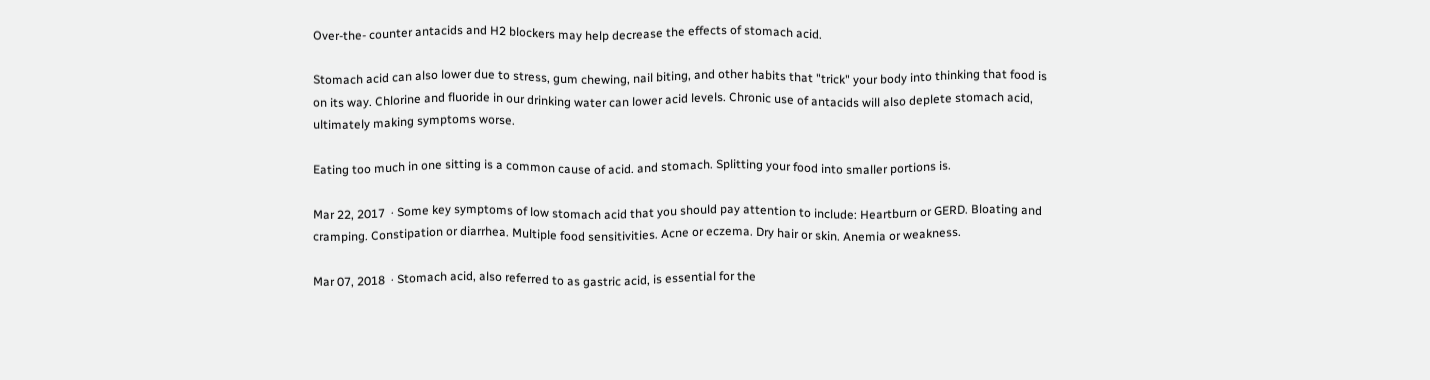Over-the- counter antacids and H2 blockers may help decrease the effects of stomach acid.

Stomach acid can also lower due to stress, gum chewing, nail biting, and other habits that "trick" your body into thinking that food is on its way. Chlorine and fluoride in our drinking water can lower acid levels. Chronic use of antacids will also deplete stomach acid, ultimately making symptoms worse.

Eating too much in one sitting is a common cause of acid. and stomach. Splitting your food into smaller portions is.

Mar 22, 2017  · Some key symptoms of low stomach acid that you should pay attention to include: Heartburn or GERD. Bloating and cramping. Constipation or diarrhea. Multiple food sensitivities. Acne or eczema. Dry hair or skin. Anemia or weakness.

Mar 07, 2018  · Stomach acid, also referred to as gastric acid, is essential for the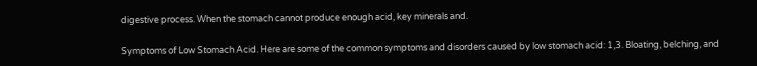digestive process. When the stomach cannot produce enough acid, key minerals and.

Symptoms of Low Stomach Acid. Here are some of the common symptoms and disorders caused by low stomach acid: 1,3. Bloating, belching, and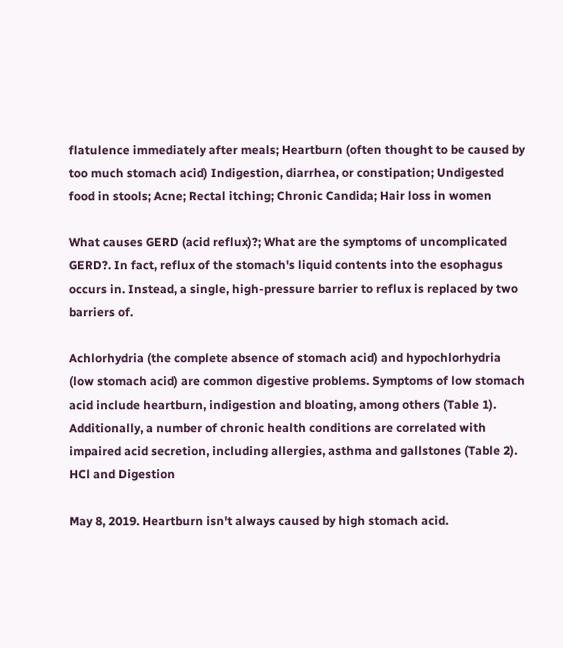flatulence immediately after meals; Heartburn (often thought to be caused by too much stomach acid) Indigestion, diarrhea, or constipation; Undigested food in stools; Acne; Rectal itching; Chronic Candida; Hair loss in women

What causes GERD (acid reflux)?; What are the symptoms of uncomplicated GERD?. In fact, reflux of the stomach's liquid contents into the esophagus occurs in. Instead, a single, high-pressure barrier to reflux is replaced by two barriers of.

Achlorhydria (the complete absence of stomach acid) and hypochlorhydria (low stomach acid) are common digestive problems. Symptoms of low stomach acid include heartburn, indigestion and bloating, among others (Table 1). Additionally, a number of chronic health conditions are correlated with impaired acid secretion, including allergies, asthma and gallstones (Table 2). HCl and Digestion

May 8, 2019. Heartburn isn't always caused by high stomach acid.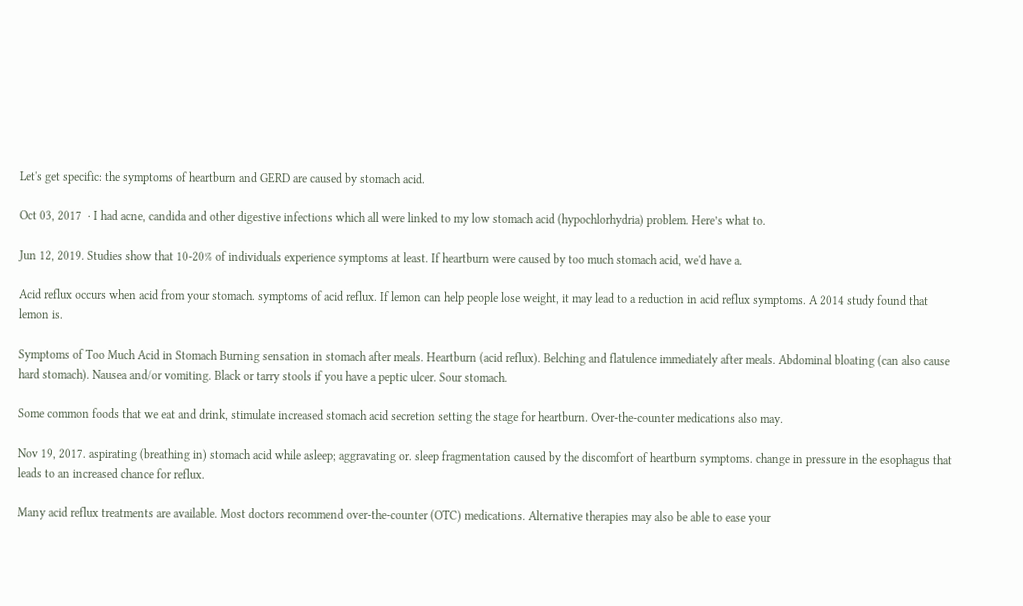Let's get specific: the symptoms of heartburn and GERD are caused by stomach acid.

Oct 03, 2017  · I had acne, candida and other digestive infections which all were linked to my low stomach acid (hypochlorhydria) problem. Here’s what to.

Jun 12, 2019. Studies show that 10-20% of individuals experience symptoms at least. If heartburn were caused by too much stomach acid, we'd have a.

Acid reflux occurs when acid from your stomach. symptoms of acid reflux. If lemon can help people lose weight, it may lead to a reduction in acid reflux symptoms. A 2014 study found that lemon is.

Symptoms of Too Much Acid in Stomach Burning sensation in stomach after meals. Heartburn (acid reflux). Belching and flatulence immediately after meals. Abdominal bloating (can also cause hard stomach). Nausea and/or vomiting. Black or tarry stools if you have a peptic ulcer. Sour stomach.

Some common foods that we eat and drink, stimulate increased stomach acid secretion setting the stage for heartburn. Over-the-counter medications also may.

Nov 19, 2017. aspirating (breathing in) stomach acid while asleep; aggravating or. sleep fragmentation caused by the discomfort of heartburn symptoms. change in pressure in the esophagus that leads to an increased chance for reflux.

Many acid reflux treatments are available. Most doctors recommend over-the-counter (OTC) medications. Alternative therapies may also be able to ease your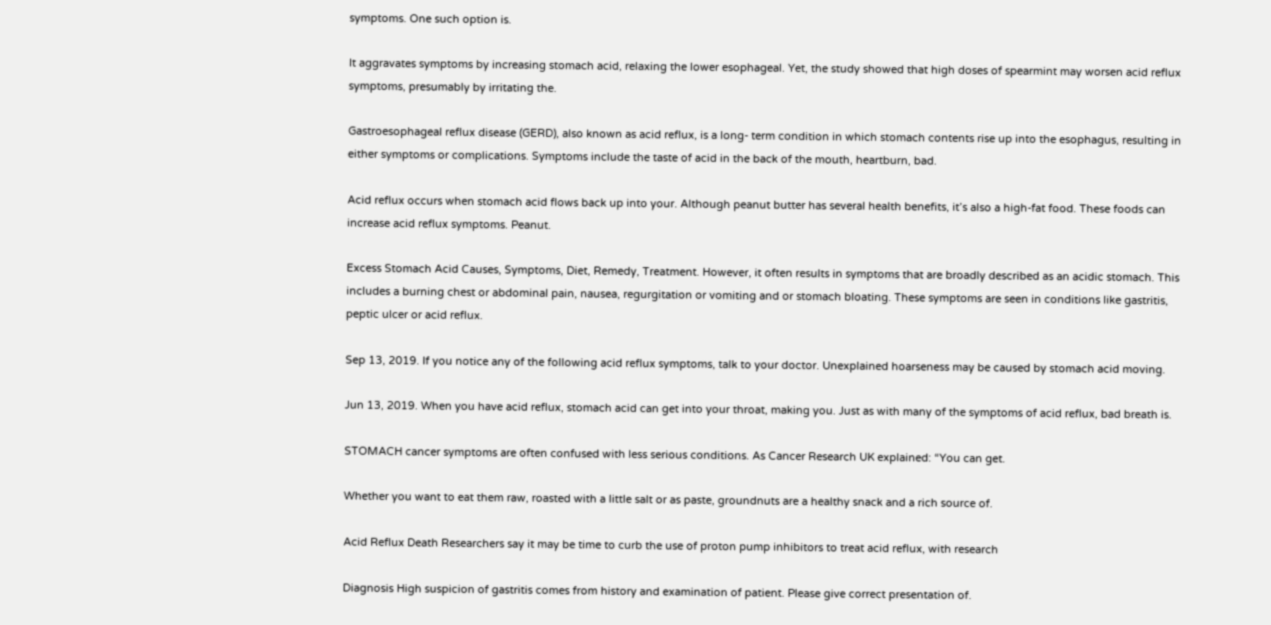symptoms. One such option is.

It aggravates symptoms by increasing stomach acid, relaxing the lower esophageal. Yet, the study showed that high doses of spearmint may worsen acid reflux symptoms, presumably by irritating the.

Gastroesophageal reflux disease (GERD), also known as acid reflux, is a long- term condition in which stomach contents rise up into the esophagus, resulting in either symptoms or complications. Symptoms include the taste of acid in the back of the mouth, heartburn, bad.

Acid reflux occurs when stomach acid flows back up into your. Although peanut butter has several health benefits, it’s also a high-fat food. These foods can increase acid reflux symptoms. Peanut.

Excess Stomach Acid Causes, Symptoms, Diet, Remedy, Treatment. However, it often results in symptoms that are broadly described as an acidic stomach. This includes a burning chest or abdominal pain, nausea, regurgitation or vomiting and or stomach bloating. These symptoms are seen in conditions like gastritis, peptic ulcer or acid reflux.

Sep 13, 2019. If you notice any of the following acid reflux symptoms, talk to your doctor. Unexplained hoarseness may be caused by stomach acid moving.

Jun 13, 2019. When you have acid reflux, stomach acid can get into your throat, making you. Just as with many of the symptoms of acid reflux, bad breath is.

STOMACH cancer symptoms are often confused with less serious conditions. As Cancer Research UK explained: “You can get.

Whether you want to eat them raw, roasted with a little salt or as paste, groundnuts are a healthy snack and a rich source of.

Acid Reflux Death Researchers say it may be time to curb the use of proton pump inhibitors to treat acid reflux, with research

Diagnosis High suspicion of gastritis comes from history and examination of patient. Please give correct presentation of.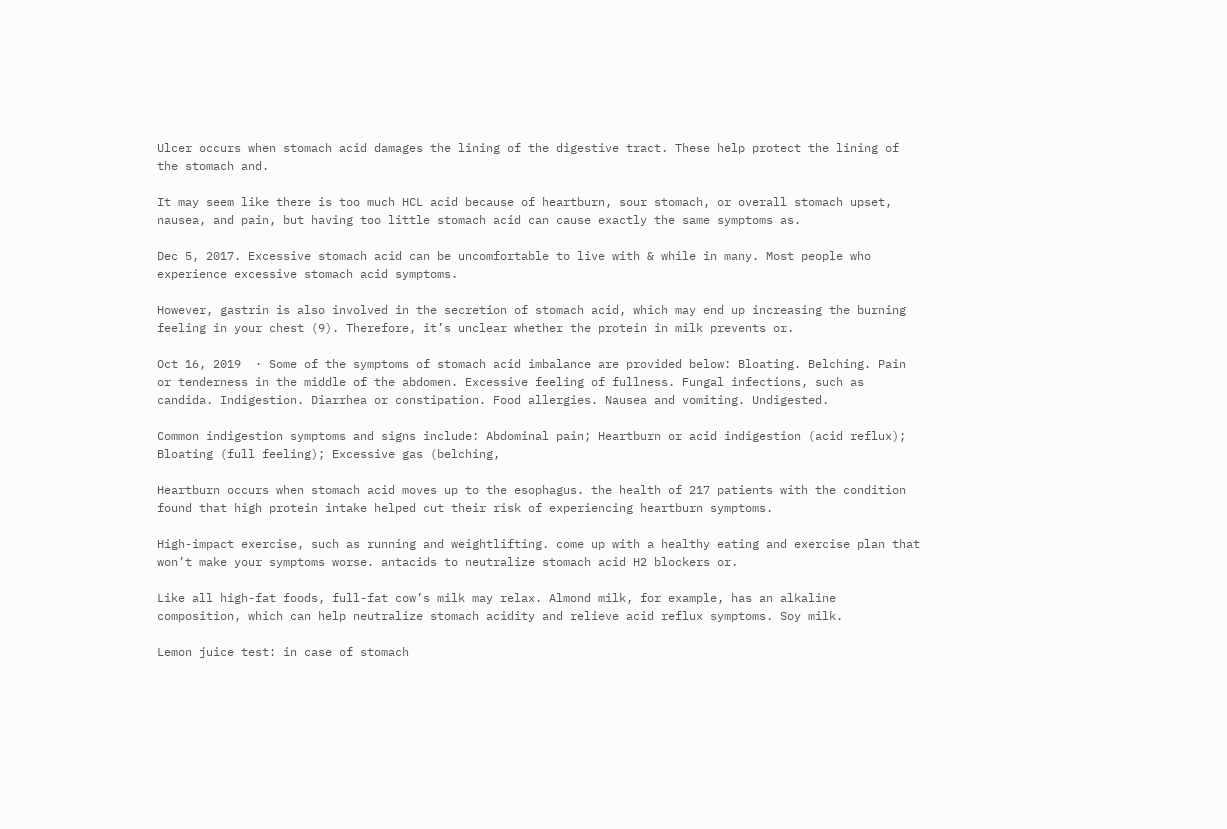Ulcer occurs when stomach acid damages the lining of the digestive tract. These help protect the lining of the stomach and.

It may seem like there is too much HCL acid because of heartburn, sour stomach, or overall stomach upset, nausea, and pain, but having too little stomach acid can cause exactly the same symptoms as.

Dec 5, 2017. Excessive stomach acid can be uncomfortable to live with & while in many. Most people who experience excessive stomach acid symptoms.

However, gastrin is also involved in the secretion of stomach acid, which may end up increasing the burning feeling in your chest (9). Therefore, it’s unclear whether the protein in milk prevents or.

Oct 16, 2019  · Some of the symptoms of stomach acid imbalance are provided below: Bloating. Belching. Pain or tenderness in the middle of the abdomen. Excessive feeling of fullness. Fungal infections, such as candida. Indigestion. Diarrhea or constipation. Food allergies. Nausea and vomiting. Undigested.

Common indigestion symptoms and signs include: Abdominal pain; Heartburn or acid indigestion (acid reflux); Bloating (full feeling); Excessive gas (belching,

Heartburn occurs when stomach acid moves up to the esophagus. the health of 217 patients with the condition found that high protein intake helped cut their risk of experiencing heartburn symptoms.

High-impact exercise, such as running and weightlifting. come up with a healthy eating and exercise plan that won’t make your symptoms worse. antacids to neutralize stomach acid H2 blockers or.

Like all high-fat foods, full-fat cow’s milk may relax. Almond milk, for example, has an alkaline composition, which can help neutralize stomach acidity and relieve acid reflux symptoms. Soy milk.

Lemon juice test: in case of stomach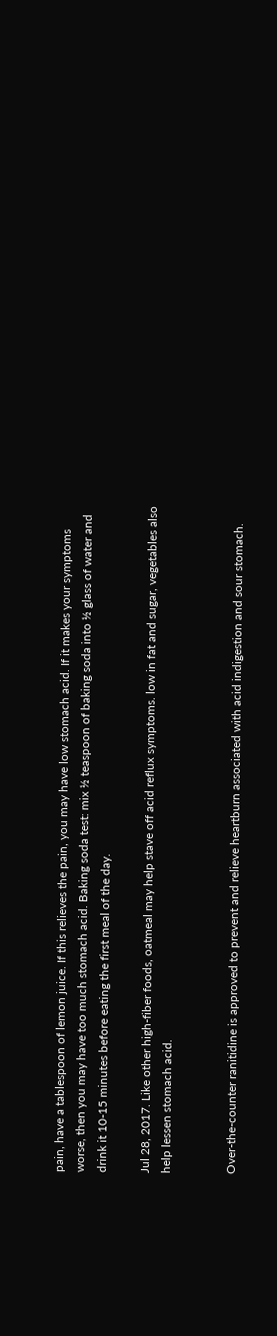pain, have a tablespoon of lemon juice. If this relieves the pain, you may have low stomach acid. If it makes your symptoms worse, then you may have too much stomach acid. Baking soda test: mix ½ teaspoon of baking soda into ½ glass of water and drink it 10-15 minutes before eating the first meal of the day.

Jul 28, 2017. Like other high-fiber foods, oatmeal may help stave off acid reflux symptoms. low in fat and sugar, vegetables also help lessen stomach acid.


Over-the-counter ranitidine is approved to prevent and relieve heartburn associated with acid indigestion and sour stomach.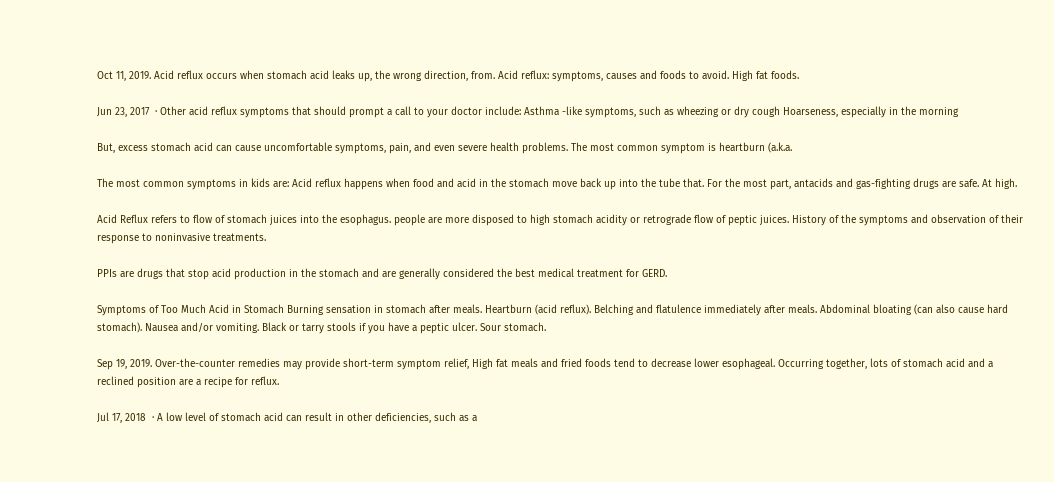Oct 11, 2019. Acid reflux occurs when stomach acid leaks up, the wrong direction, from. Acid reflux: symptoms, causes and foods to avoid. High fat foods.

Jun 23, 2017  · Other acid reflux symptoms that should prompt a call to your doctor include: Asthma -like symptoms, such as wheezing or dry cough Hoarseness, especially in the morning

But, excess stomach acid can cause uncomfortable symptoms, pain, and even severe health problems. The most common symptom is heartburn (a.k.a.

The most common symptoms in kids are: Acid reflux happens when food and acid in the stomach move back up into the tube that. For the most part, antacids and gas-fighting drugs are safe. At high.

Acid Reflux refers to flow of stomach juices into the esophagus. people are more disposed to high stomach acidity or retrograde flow of peptic juices. History of the symptoms and observation of their response to noninvasive treatments.

PPIs are drugs that stop acid production in the stomach and are generally considered the best medical treatment for GERD.

Symptoms of Too Much Acid in Stomach Burning sensation in stomach after meals. Heartburn (acid reflux). Belching and flatulence immediately after meals. Abdominal bloating (can also cause hard stomach). Nausea and/or vomiting. Black or tarry stools if you have a peptic ulcer. Sour stomach.

Sep 19, 2019. Over-the-counter remedies may provide short-term symptom relief, High fat meals and fried foods tend to decrease lower esophageal. Occurring together, lots of stomach acid and a reclined position are a recipe for reflux.

Jul 17, 2018  · A low level of stomach acid can result in other deficiencies, such as a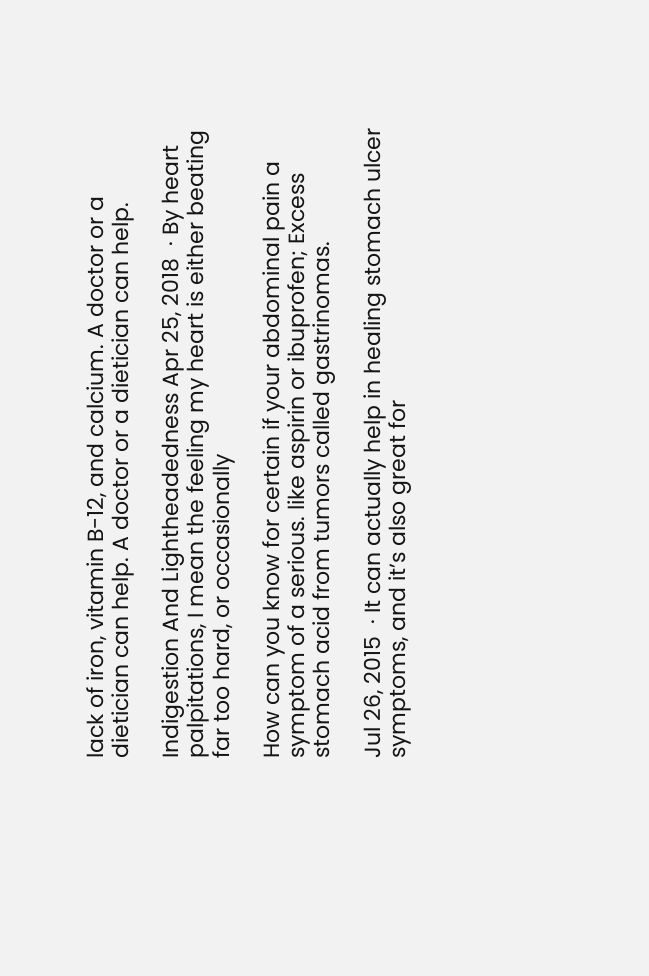lack of iron, vitamin B-12, and calcium. A doctor or a dietician can help. A doctor or a dietician can help.

Indigestion And Lightheadedness Apr 25, 2018  · By heart palpitations, I mean the feeling my heart is either beating far too hard, or occasionally

How can you know for certain if your abdominal pain a symptom of a serious. like aspirin or ibuprofen; Excess stomach acid from tumors called gastrinomas.

Jul 26, 2015  · It can actually help in healing stomach ulcer symptoms, and it’s also great for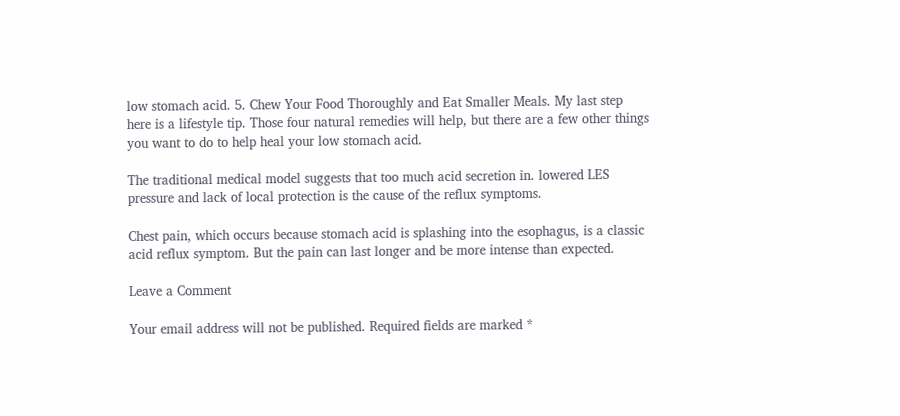low stomach acid. 5. Chew Your Food Thoroughly and Eat Smaller Meals. My last step here is a lifestyle tip. Those four natural remedies will help, but there are a few other things you want to do to help heal your low stomach acid.

The traditional medical model suggests that too much acid secretion in. lowered LES pressure and lack of local protection is the cause of the reflux symptoms.

Chest pain, which occurs because stomach acid is splashing into the esophagus, is a classic acid reflux symptom. But the pain can last longer and be more intense than expected.

Leave a Comment

Your email address will not be published. Required fields are marked *